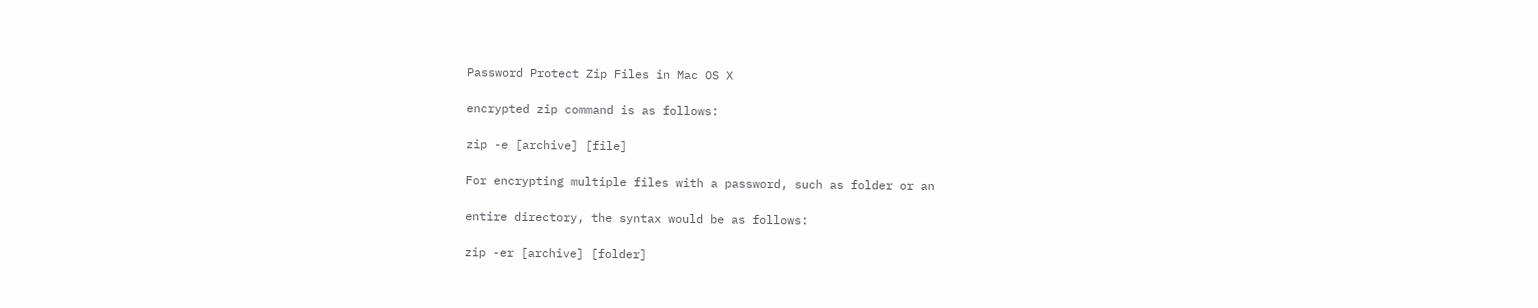Password Protect Zip Files in Mac OS X

encrypted zip command is as follows:

zip -e [archive] [file]

For encrypting multiple files with a password, such as folder or an

entire directory, the syntax would be as follows:

zip -er [archive] [folder]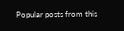Popular posts from this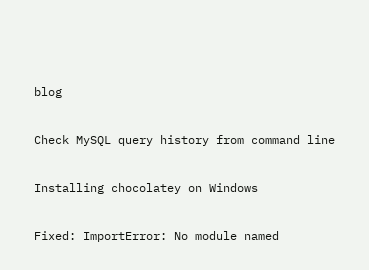blog

Check MySQL query history from command line

Installing chocolatey on Windows

Fixed: ImportError: No module named